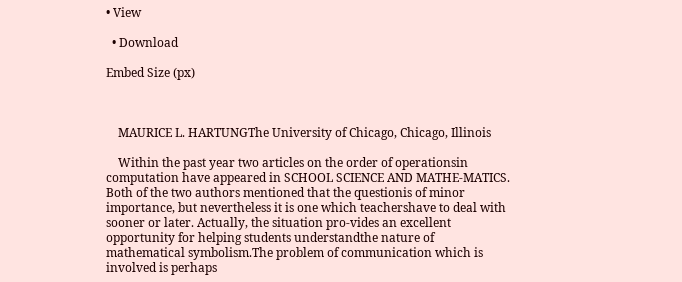• View

  • Download

Embed Size (px)



    MAURICE L. HARTUNGThe University of Chicago, Chicago, Illinois

    Within the past year two articles on the order of operationsin computation have appeared in SCHOOL SCIENCE AND MATHE-MATICS. Both of the two authors mentioned that the questionis of minor importance, but nevertheless it is one which teachershave to deal with sooner or later. Actually, the situation pro-vides an excellent opportunity for helping students understandthe nature of mathematical symbolism.The problem of communication which is involved is perhaps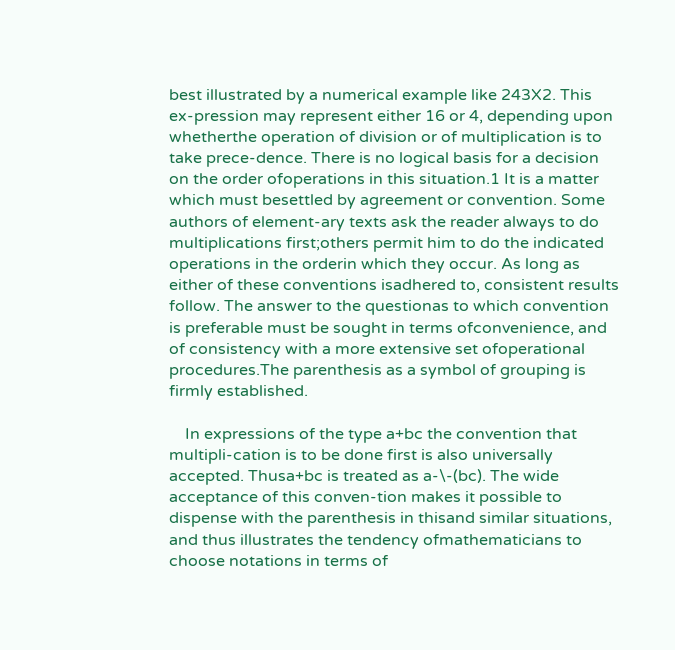best illustrated by a numerical example like 243X2. This ex-pression may represent either 16 or 4, depending upon whetherthe operation of division or of multiplication is to take prece-dence. There is no logical basis for a decision on the order ofoperations in this situation.1 It is a matter which must besettled by agreement or convention. Some authors of element-ary texts ask the reader always to do multiplications first;others permit him to do the indicated operations in the orderin which they occur. As long as either of these conventions isadhered to, consistent results follow. The answer to the questionas to which convention is preferable must be sought in terms ofconvenience, and of consistency with a more extensive set ofoperational procedures.The parenthesis as a symbol of grouping is firmly established.

    In expressions of the type a+bc the convention that multipli-cation is to be done first is also universally accepted. Thusa+bc is treated as a-\-(bc). The wide acceptance of this conven-tion makes it possible to dispense with the parenthesis in thisand similar situations, and thus illustrates the tendency ofmathematicians to choose notations in terms of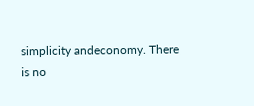simplicity andeconomy. There is no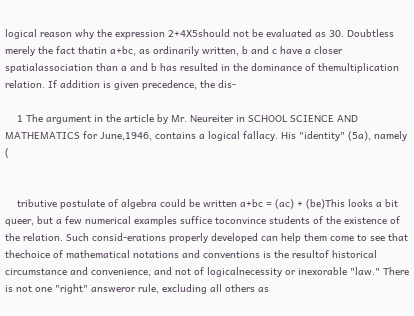logical reason why the expression 2+4X5should not be evaluated as 30. Doubtless merely the fact thatin a+bc, as ordinarily written, b and c have a closer spatialassociation than a and b has resulted in the dominance of themultiplication relation. If addition is given precedence, the dis-

    1 The argument in the article by Mr. Neureiter in SCHOOL SCIENCE AND MATHEMATICS for June,1946, contains a logical fallacy. His "identity" (5a), namely (


    tributive postulate of algebra could be written a+bc = (ac) + (be)This looks a bit queer, but a few numerical examples suffice toconvince students of the existence of the relation. Such consid-erations properly developed can help them come to see that thechoice of mathematical notations and conventions is the resultof historical circumstance and convenience, and not of logicalnecessity or inexorable "law." There is not one "right" answeror rule, excluding all others as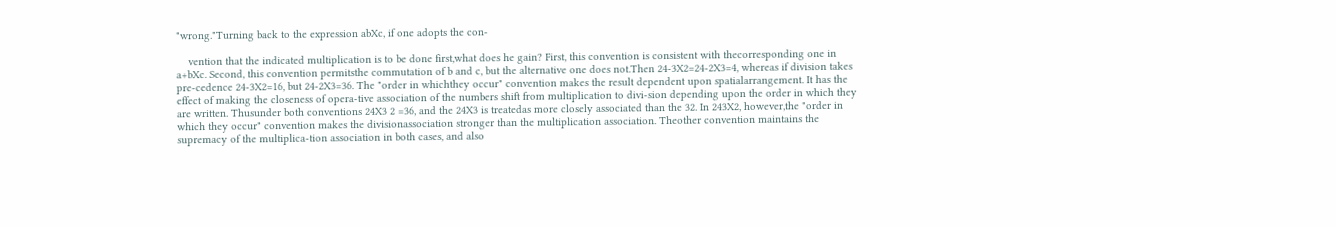"wrong."Turning back to the expression abXc, if one adopts the con-

    vention that the indicated multiplication is to be done first,what does he gain? First, this convention is consistent with thecorresponding one in a+bXc. Second, this convention permitsthe commutation of b and c, but the alternative one does not.Then 24-3X2=24-2X3=4, whereas if division takes pre-cedence 24-3X2=16, but 24-2X3=36. The "order in whichthey occur" convention makes the result dependent upon spatialarrangement. It has the effect of making the closeness of opera-tive association of the numbers shift from multiplication to divi-sion depending upon the order in which they are written. Thusunder both conventions 24X3 2 =36, and the 24X3 is treatedas more closely associated than the 32. In 243X2, however,the "order in which they occur" convention makes the divisionassociation stronger than the multiplication association. Theother convention maintains the supremacy of the multiplica-tion association in both cases, and also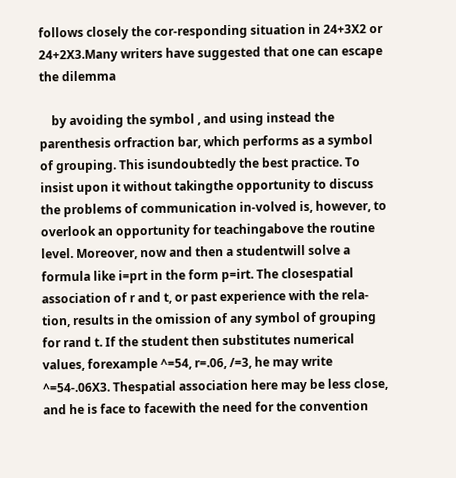follows closely the cor-responding situation in 24+3X2 or 24+2X3.Many writers have suggested that one can escape the dilemma

    by avoiding the symbol , and using instead the parenthesis orfraction bar, which performs as a symbol of grouping. This isundoubtedly the best practice. To insist upon it without takingthe opportunity to discuss the problems of communication in-volved is, however, to overlook an opportunity for teachingabove the routine level. Moreover, now and then a studentwill solve a formula like i=prt in the form p=irt. The closespatial association of r and t, or past experience with the rela-tion, results in the omission of any symbol of grouping for rand t. If the student then substitutes numerical values, forexample ^=54, r=.06, /=3, he may write ^=54-.06X3. Thespatial association here may be less close, and he is face to facewith the need for the convention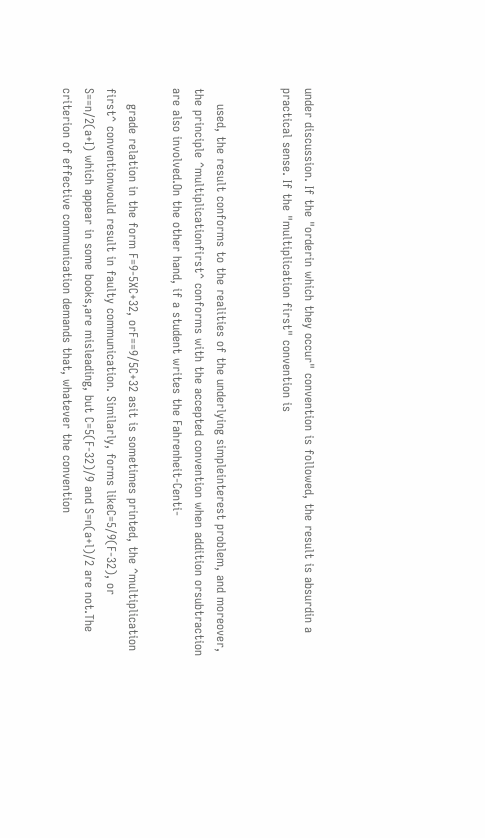under discussion. If the "orderin which they occur" convention is followed, the result is absurdin a practical sense. If the "multiplication first" convention is


    used, the result conforms to the realities of the underlying simpleinterest problem, and moreover, the principle ^multiplicationfirst^ conforms with the accepted convention when addition orsubtraction are also involved.On the other hand, if a student writes the Fahrenheit-Centi-

    grade relation in the form F=9-5XC+32, orF==9/5C+32 asit is sometimes printed, the ^multiplication first^ conventionwould result in faulty communication. Similarly, forms likeC=5/9(F-32), or S==n/2(a+I) which appear in some books,are misleading, but C=5(F-32)/9 and S=n(a+l)/2 are not.The criterion of effective communication demands that, whatever the convention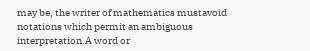may be, the writer of mathematics mustavoid notations which permit an ambiguous interpretation.A word or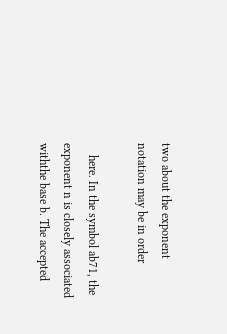two about the exponent notation may be in order

    here. In the symbol ab71, the exponent n is closely associated withthe base b. The accepted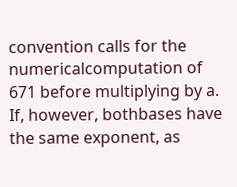convention calls for the numericalcomputation of 671 before multiplying by a. If, however, bothbases have the same exponent, as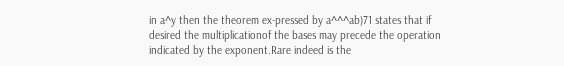in a^y then the theorem ex-pressed by a^^^ab)71 states that if desired the multiplicationof the bases may precede the operation indicated by the exponent.Rare indeed is the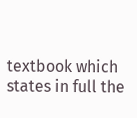textbook which states in full the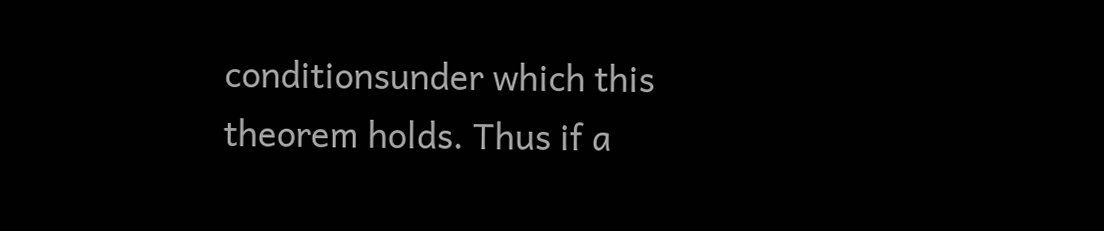conditionsunder which this theorem holds. Thus if a